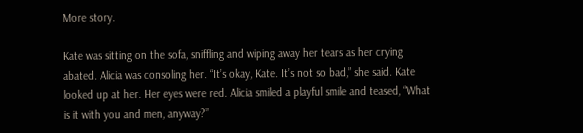More story.

Kate was sitting on the sofa, sniffling and wiping away her tears as her crying abated. Alicia was consoling her. “It’s okay, Kate. It’s not so bad,” she said. Kate looked up at her. Her eyes were red. Alicia smiled a playful smile and teased, “What is it with you and men, anyway?”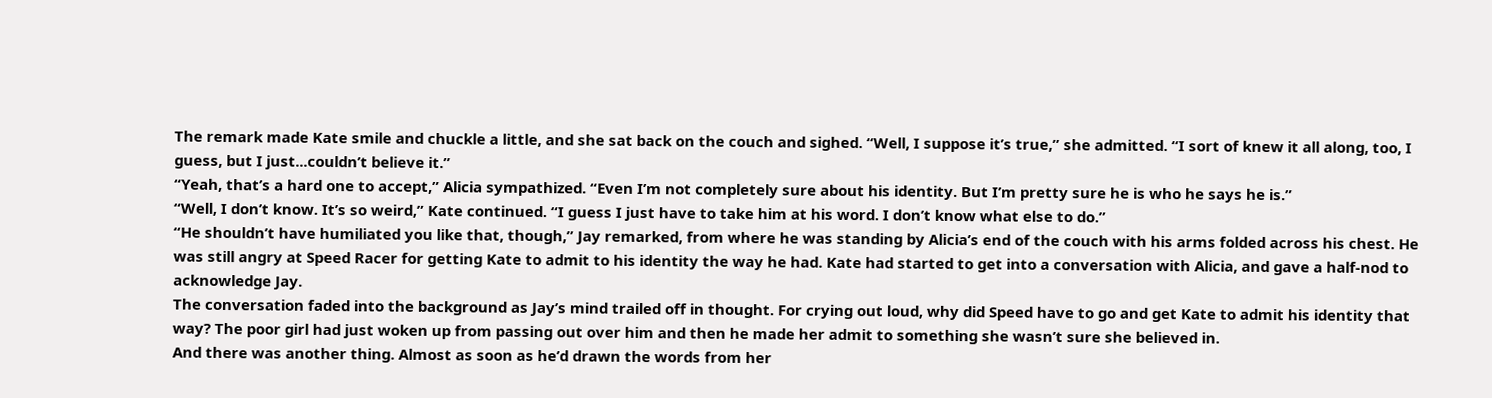The remark made Kate smile and chuckle a little, and she sat back on the couch and sighed. “Well, I suppose it’s true,” she admitted. “I sort of knew it all along, too, I guess, but I just...couldn’t believe it.”
“Yeah, that’s a hard one to accept,” Alicia sympathized. “Even I’m not completely sure about his identity. But I’m pretty sure he is who he says he is.”
“Well, I don’t know. It’s so weird,” Kate continued. “I guess I just have to take him at his word. I don’t know what else to do.”
“He shouldn’t have humiliated you like that, though,” Jay remarked, from where he was standing by Alicia’s end of the couch with his arms folded across his chest. He was still angry at Speed Racer for getting Kate to admit to his identity the way he had. Kate had started to get into a conversation with Alicia, and gave a half-nod to acknowledge Jay.
The conversation faded into the background as Jay’s mind trailed off in thought. For crying out loud, why did Speed have to go and get Kate to admit his identity that way? The poor girl had just woken up from passing out over him and then he made her admit to something she wasn’t sure she believed in.
And there was another thing. Almost as soon as he’d drawn the words from her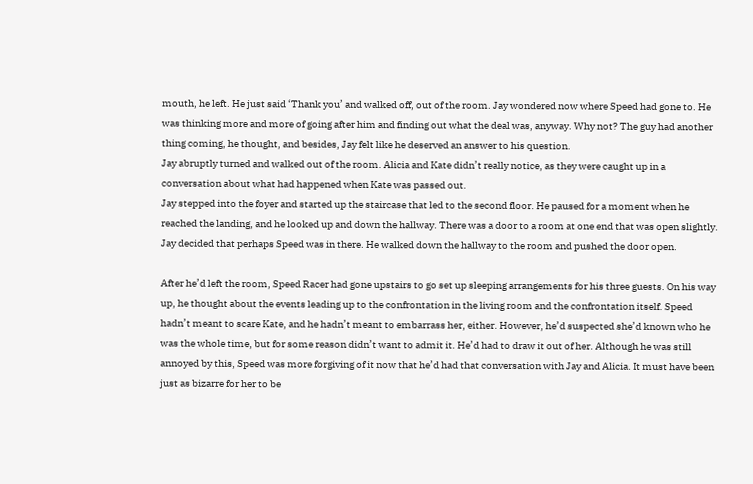mouth, he left. He just said ‘Thank you’ and walked off, out of the room. Jay wondered now where Speed had gone to. He was thinking more and more of going after him and finding out what the deal was, anyway. Why not? The guy had another thing coming, he thought, and besides, Jay felt like he deserved an answer to his question.
Jay abruptly turned and walked out of the room. Alicia and Kate didn’t really notice, as they were caught up in a conversation about what had happened when Kate was passed out.
Jay stepped into the foyer and started up the staircase that led to the second floor. He paused for a moment when he reached the landing, and he looked up and down the hallway. There was a door to a room at one end that was open slightly. Jay decided that perhaps Speed was in there. He walked down the hallway to the room and pushed the door open.

After he’d left the room, Speed Racer had gone upstairs to go set up sleeping arrangements for his three guests. On his way up, he thought about the events leading up to the confrontation in the living room and the confrontation itself. Speed hadn’t meant to scare Kate, and he hadn’t meant to embarrass her, either. However, he’d suspected she’d known who he was the whole time, but for some reason didn’t want to admit it. He’d had to draw it out of her. Although he was still annoyed by this, Speed was more forgiving of it now that he’d had that conversation with Jay and Alicia. It must have been just as bizarre for her to be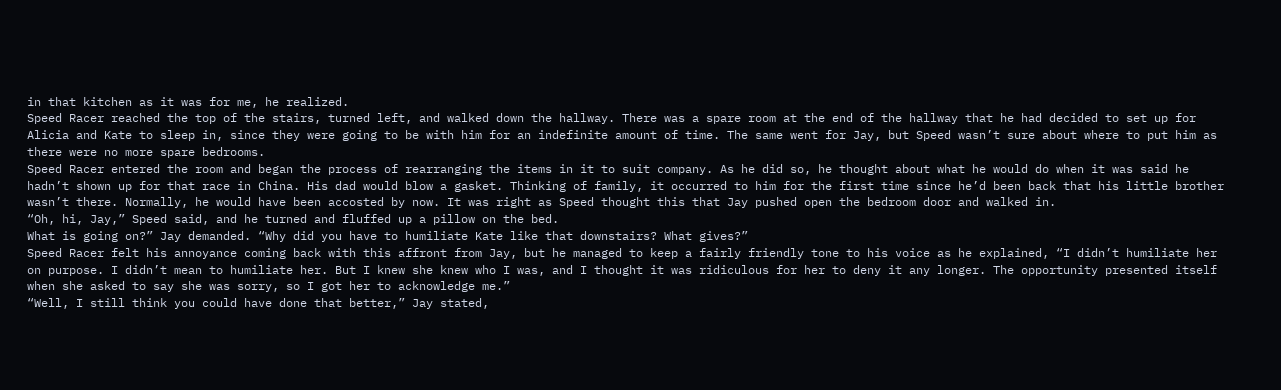in that kitchen as it was for me, he realized.
Speed Racer reached the top of the stairs, turned left, and walked down the hallway. There was a spare room at the end of the hallway that he had decided to set up for Alicia and Kate to sleep in, since they were going to be with him for an indefinite amount of time. The same went for Jay, but Speed wasn’t sure about where to put him as there were no more spare bedrooms.
Speed Racer entered the room and began the process of rearranging the items in it to suit company. As he did so, he thought about what he would do when it was said he hadn’t shown up for that race in China. His dad would blow a gasket. Thinking of family, it occurred to him for the first time since he’d been back that his little brother wasn’t there. Normally, he would have been accosted by now. It was right as Speed thought this that Jay pushed open the bedroom door and walked in.
“Oh, hi, Jay,” Speed said, and he turned and fluffed up a pillow on the bed.
What is going on?” Jay demanded. “Why did you have to humiliate Kate like that downstairs? What gives?”
Speed Racer felt his annoyance coming back with this affront from Jay, but he managed to keep a fairly friendly tone to his voice as he explained, “I didn’t humiliate her on purpose. I didn’t mean to humiliate her. But I knew she knew who I was, and I thought it was ridiculous for her to deny it any longer. The opportunity presented itself when she asked to say she was sorry, so I got her to acknowledge me.”
“Well, I still think you could have done that better,” Jay stated,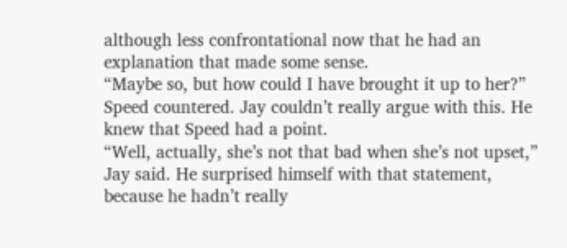although less confrontational now that he had an explanation that made some sense.
“Maybe so, but how could I have brought it up to her?” Speed countered. Jay couldn’t really argue with this. He knew that Speed had a point.
“Well, actually, she’s not that bad when she’s not upset,” Jay said. He surprised himself with that statement, because he hadn’t really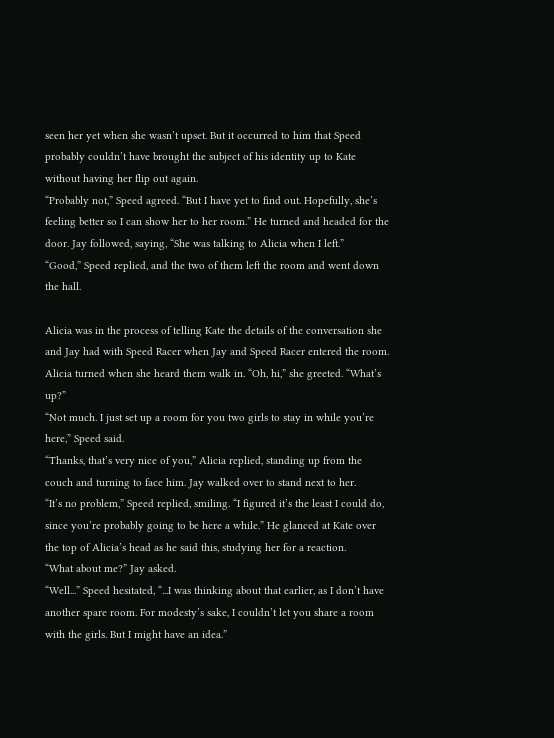seen her yet when she wasn’t upset. But it occurred to him that Speed probably couldn’t have brought the subject of his identity up to Kate without having her flip out again.
“Probably not,” Speed agreed. “But I have yet to find out. Hopefully, she’s feeling better so I can show her to her room.” He turned and headed for the door. Jay followed, saying, “She was talking to Alicia when I left.”
“Good,” Speed replied, and the two of them left the room and went down the hall.

Alicia was in the process of telling Kate the details of the conversation she and Jay had with Speed Racer when Jay and Speed Racer entered the room. Alicia turned when she heard them walk in. “Oh, hi,” she greeted. “What’s up?”
“Not much. I just set up a room for you two girls to stay in while you’re here,” Speed said.
“Thanks, that’s very nice of you,” Alicia replied, standing up from the couch and turning to face him. Jay walked over to stand next to her.
“It’s no problem,” Speed replied, smiling. “I figured it’s the least I could do, since you’re probably going to be here a while.” He glanced at Kate over the top of Alicia’s head as he said this, studying her for a reaction.
“What about me?” Jay asked.
“Well...” Speed hesitated, “...I was thinking about that earlier, as I don’t have another spare room. For modesty’s sake, I couldn’t let you share a room with the girls. But I might have an idea.”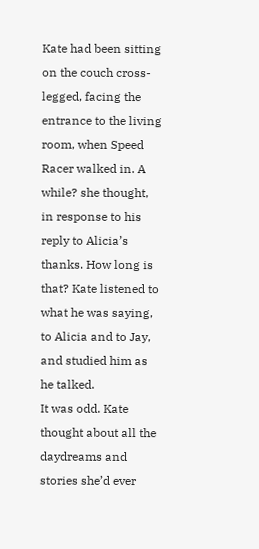Kate had been sitting on the couch cross-legged, facing the entrance to the living room, when Speed Racer walked in. A while? she thought, in response to his reply to Alicia’s thanks. How long is that? Kate listened to what he was saying, to Alicia and to Jay, and studied him as he talked.
It was odd. Kate thought about all the daydreams and stories she’d ever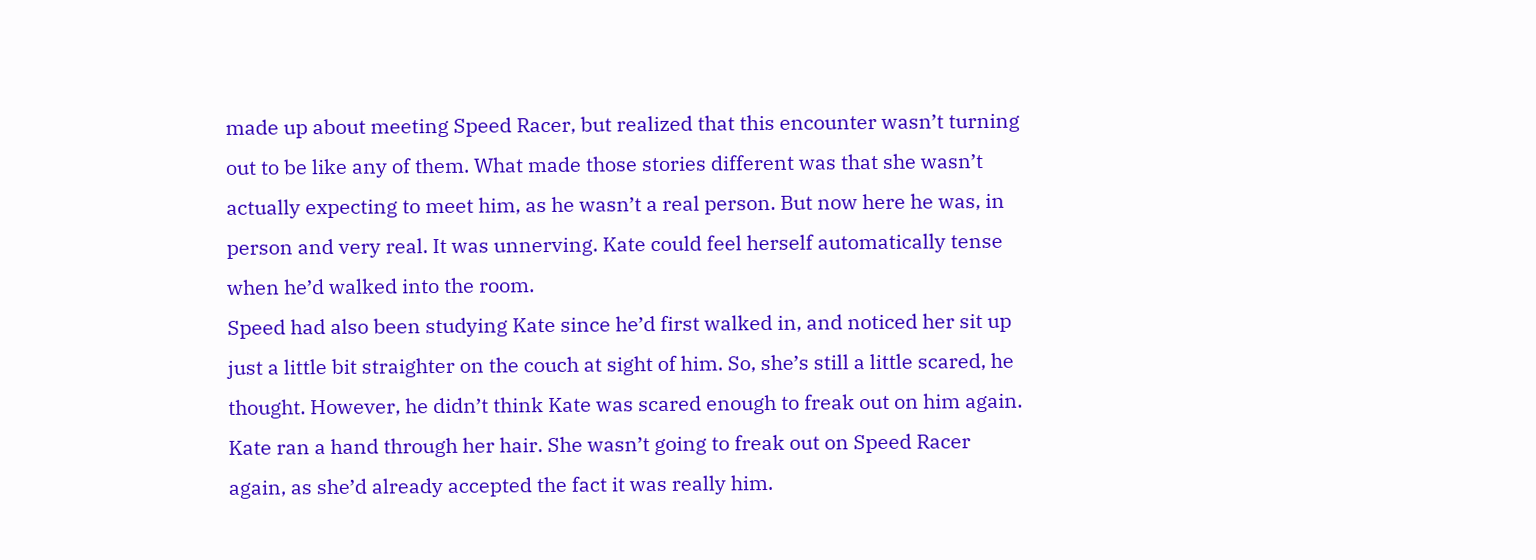made up about meeting Speed Racer, but realized that this encounter wasn’t turning out to be like any of them. What made those stories different was that she wasn’t actually expecting to meet him, as he wasn’t a real person. But now here he was, in person and very real. It was unnerving. Kate could feel herself automatically tense when he’d walked into the room.
Speed had also been studying Kate since he’d first walked in, and noticed her sit up just a little bit straighter on the couch at sight of him. So, she’s still a little scared, he thought. However, he didn’t think Kate was scared enough to freak out on him again.
Kate ran a hand through her hair. She wasn’t going to freak out on Speed Racer again, as she’d already accepted the fact it was really him.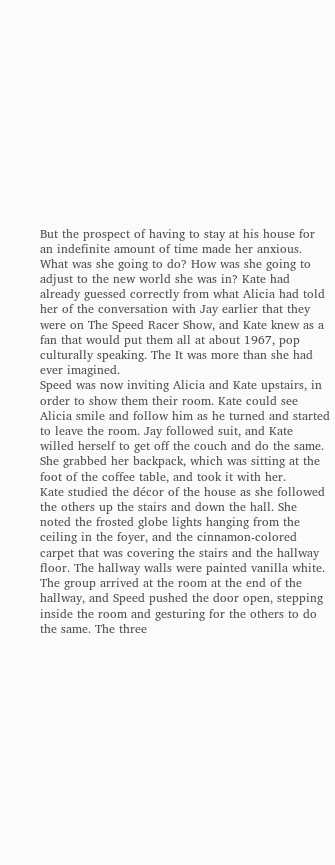But the prospect of having to stay at his house for an indefinite amount of time made her anxious. What was she going to do? How was she going to adjust to the new world she was in? Kate had already guessed correctly from what Alicia had told her of the conversation with Jay earlier that they were on The Speed Racer Show, and Kate knew as a fan that would put them all at about 1967, pop culturally speaking. The It was more than she had ever imagined.
Speed was now inviting Alicia and Kate upstairs, in order to show them their room. Kate could see Alicia smile and follow him as he turned and started to leave the room. Jay followed suit, and Kate willed herself to get off the couch and do the same. She grabbed her backpack, which was sitting at the foot of the coffee table, and took it with her.
Kate studied the décor of the house as she followed the others up the stairs and down the hall. She noted the frosted globe lights hanging from the ceiling in the foyer, and the cinnamon-colored carpet that was covering the stairs and the hallway floor. The hallway walls were painted vanilla white.
The group arrived at the room at the end of the hallway, and Speed pushed the door open, stepping inside the room and gesturing for the others to do the same. The three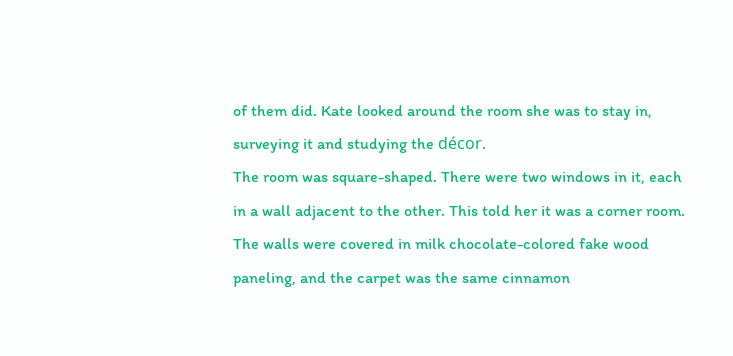of them did. Kate looked around the room she was to stay in, surveying it and studying the décor.
The room was square-shaped. There were two windows in it, each in a wall adjacent to the other. This told her it was a corner room. The walls were covered in milk chocolate-colored fake wood paneling, and the carpet was the same cinnamon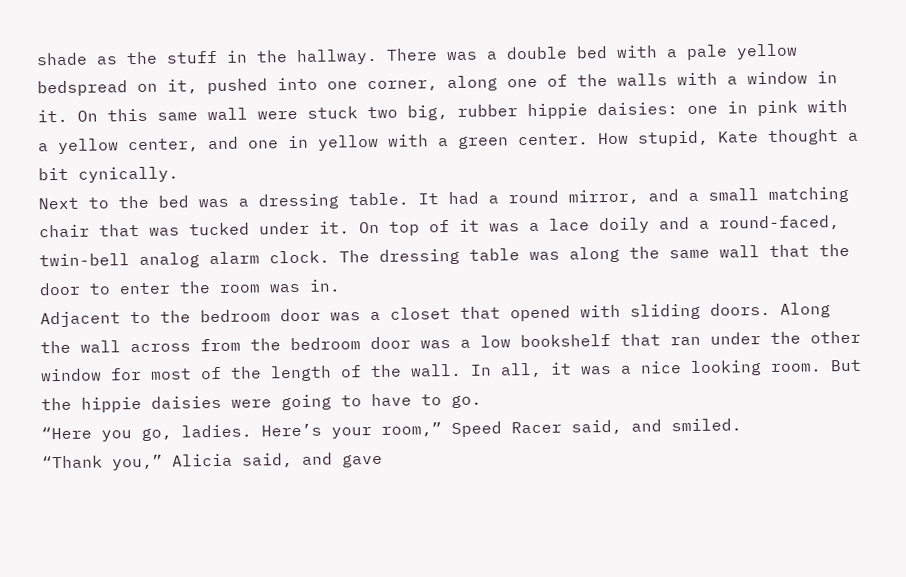shade as the stuff in the hallway. There was a double bed with a pale yellow bedspread on it, pushed into one corner, along one of the walls with a window in it. On this same wall were stuck two big, rubber hippie daisies: one in pink with a yellow center, and one in yellow with a green center. How stupid, Kate thought a bit cynically.
Next to the bed was a dressing table. It had a round mirror, and a small matching chair that was tucked under it. On top of it was a lace doily and a round-faced, twin-bell analog alarm clock. The dressing table was along the same wall that the door to enter the room was in.
Adjacent to the bedroom door was a closet that opened with sliding doors. Along the wall across from the bedroom door was a low bookshelf that ran under the other window for most of the length of the wall. In all, it was a nice looking room. But the hippie daisies were going to have to go.
“Here you go, ladies. Here’s your room,” Speed Racer said, and smiled.
“Thank you,” Alicia said, and gave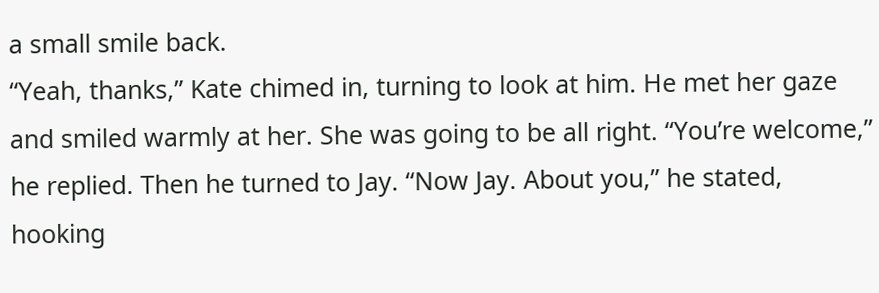a small smile back.
“Yeah, thanks,” Kate chimed in, turning to look at him. He met her gaze and smiled warmly at her. She was going to be all right. “You’re welcome,” he replied. Then he turned to Jay. “Now Jay. About you,” he stated, hooking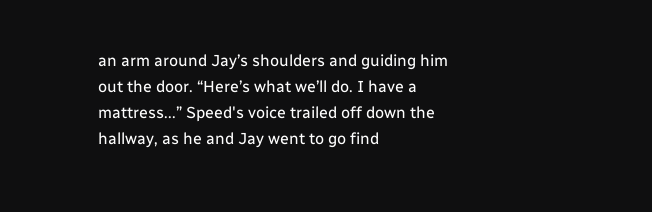an arm around Jay’s shoulders and guiding him out the door. “Here’s what we’ll do. I have a mattress...” Speed's voice trailed off down the hallway, as he and Jay went to go find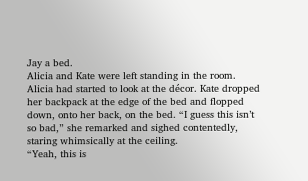Jay a bed.
Alicia and Kate were left standing in the room. Alicia had started to look at the décor. Kate dropped her backpack at the edge of the bed and flopped down, onto her back, on the bed. “I guess this isn’t so bad,” she remarked and sighed contentedly, staring whimsically at the ceiling.
“Yeah, this is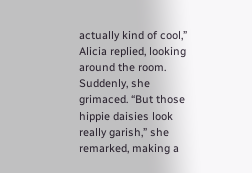actually kind of cool,” Alicia replied, looking around the room. Suddenly, she grimaced. “But those hippie daisies look really garish,” she remarked, making a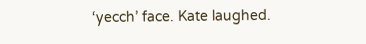‘yecch’ face. Kate laughed.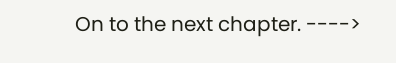On to the next chapter. ---->